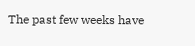The past few weeks have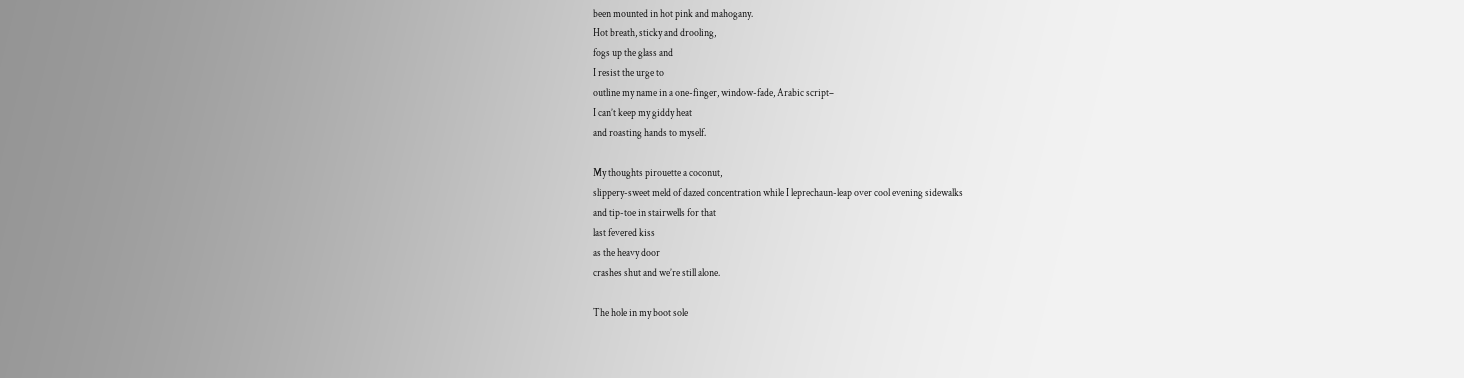been mounted in hot pink and mahogany.
Hot breath, sticky and drooling,
fogs up the glass and
I resist the urge to
outline my name in a one-finger, window-fade, Arabic script–
I can’t keep my giddy heat
and roasting hands to myself.

My thoughts pirouette a coconut,
slippery-sweet meld of dazed concentration while I leprechaun-leap over cool evening sidewalks
and tip-toe in stairwells for that
last fevered kiss
as the heavy door
crashes shut and we’re still alone.

The hole in my boot sole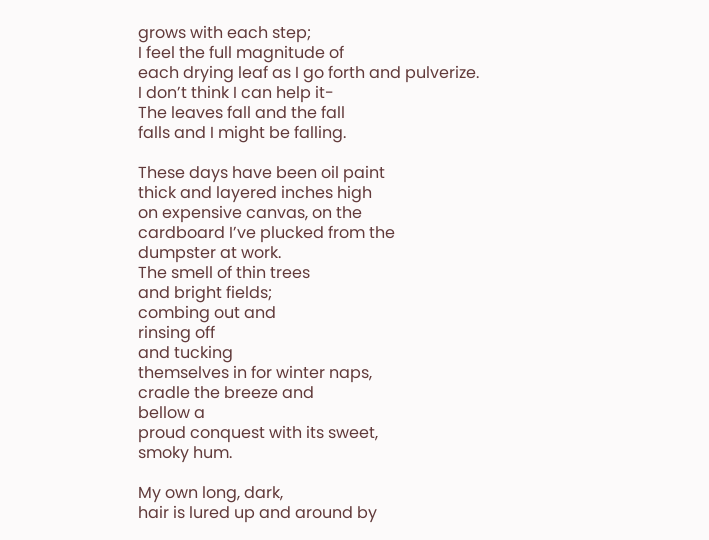grows with each step;
I feel the full magnitude of
each drying leaf as I go forth and pulverize.
I don’t think I can help it-
The leaves fall and the fall
falls and I might be falling.

These days have been oil paint
thick and layered inches high
on expensive canvas, on the
cardboard I’ve plucked from the
dumpster at work.
The smell of thin trees
and bright fields;
combing out and
rinsing off
and tucking
themselves in for winter naps,
cradle the breeze and
bellow a
proud conquest with its sweet,
smoky hum.

My own long, dark,
hair is lured up and around by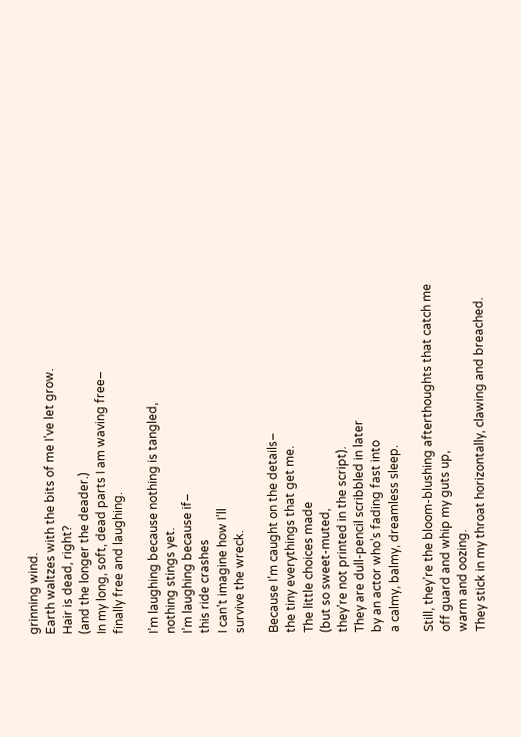grinning wind.
Earth waltzes with the bits of me I’ve let grow.
Hair is dead, right?
(and the longer the deader.)
In my long, soft, dead parts I am waving free–
finally free and laughing.

I’m laughing because nothing is tangled,
nothing stings yet.
I’m laughing because if–
this ride crashes
I can’t imagine how I’ll
survive the wreck.

Because I’m caught on the details–
the tiny everythings that get me.
The little choices made
(but so sweet-muted,
they’re not printed in the script).
They are dull-pencil scribbled in later
by an actor who’s fading fast into
a calmy, balmy, dreamless sleep.

Still, they’re the bloom-blushing afterthoughts that catch me
off guard and whip my guts up,
warm and oozing.
They stick in my throat horizontally, clawing and breached.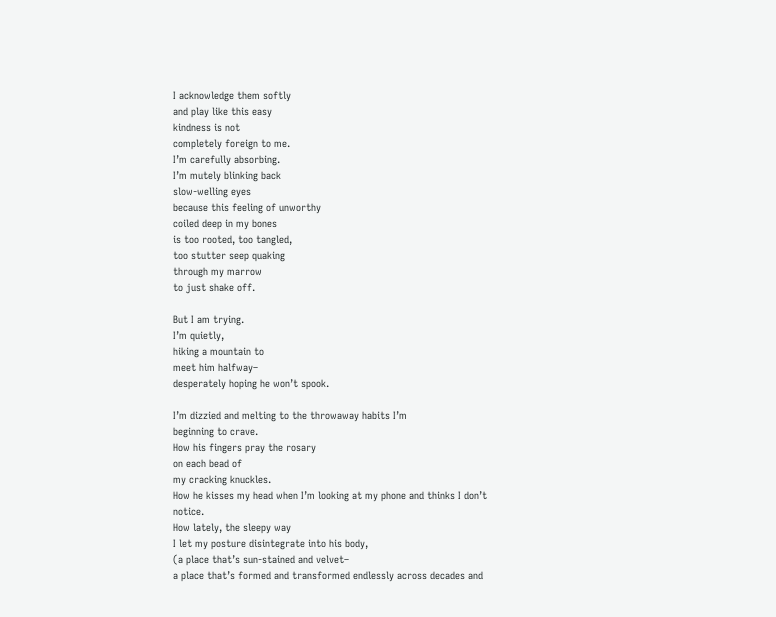I acknowledge them softly
and play like this easy
kindness is not
completely foreign to me.
I’m carefully absorbing.
I’m mutely blinking back
slow-welling eyes
because this feeling of unworthy
coiled deep in my bones
is too rooted, too tangled,
too stutter seep quaking
through my marrow
to just shake off.

But I am trying.
I’m quietly,
hiking a mountain to
meet him halfway–
desperately hoping he won’t spook.

I’m dizzied and melting to the throwaway habits I’m
beginning to crave.
How his fingers pray the rosary
on each bead of
my cracking knuckles.
How he kisses my head when I’m looking at my phone and thinks I don’t notice.
How lately, the sleepy way
I let my posture disintegrate into his body,
(a place that’s sun-stained and velvet–
a place that’s formed and transformed endlessly across decades and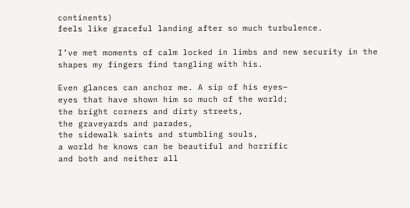continents)
feels like graceful landing after so much turbulence.

I’ve met moments of calm locked in limbs and new security in the shapes my fingers find tangling with his.

Even glances can anchor me. A sip of his eyes–
eyes that have shown him so much of the world;
the bright corners and dirty streets,
the graveyards and parades,
the sidewalk saints and stumbling souls,
a world he knows can be beautiful and horrific
and both and neither all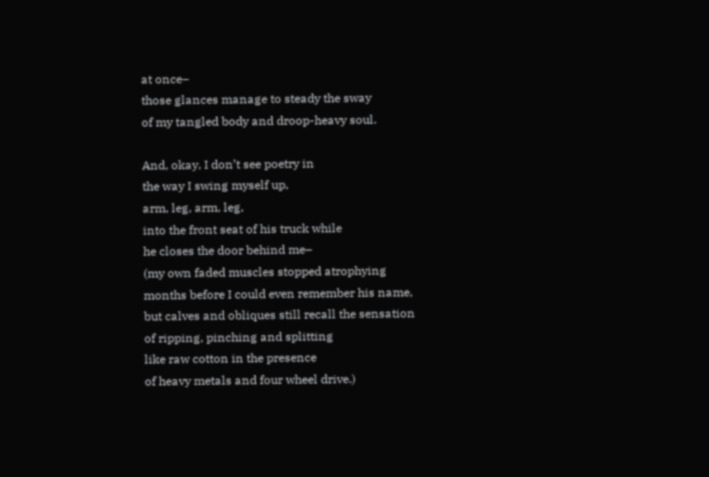at once–
those glances manage to steady the sway
of my tangled body and droop-heavy soul.

And, okay, I don’t see poetry in
the way I swing myself up,
arm, leg, arm, leg,
into the front seat of his truck while
he closes the door behind me–
(my own faded muscles stopped atrophying
months before I could even remember his name,
but calves and obliques still recall the sensation
of ripping, pinching and splitting
like raw cotton in the presence
of heavy metals and four wheel drive.)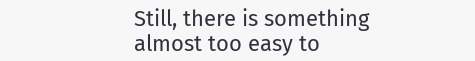Still, there is something
almost too easy to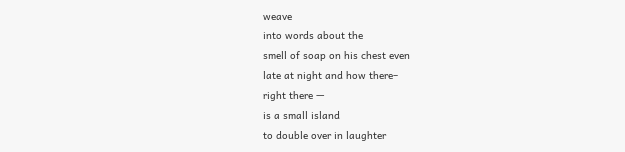weave
into words about the
smell of soap on his chest even
late at night and how there–
right there —
is a small island
to double over in laughter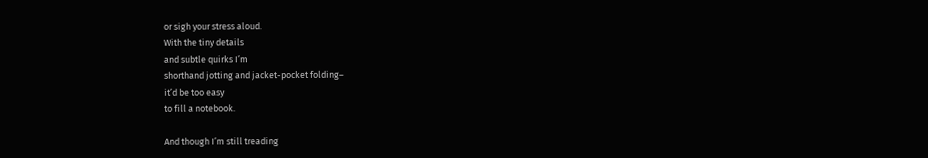or sigh your stress aloud.
With the tiny details
and subtle quirks I’m
shorthand jotting and jacket-pocket folding–
it’d be too easy
to fill a notebook.

And though I’m still treading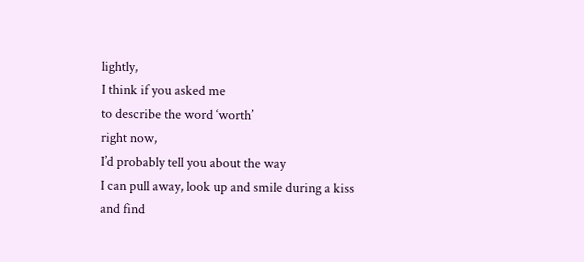lightly,
I think if you asked me
to describe the word ‘worth’
right now,
I’d probably tell you about the way
I can pull away, look up and smile during a kiss
and find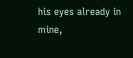his eyes already in mine,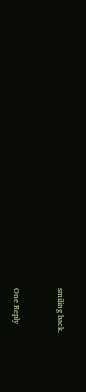smiling back.


One Reply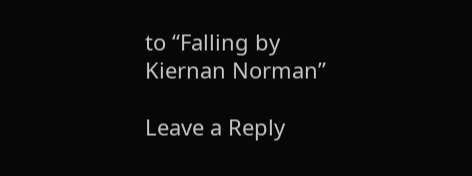to “Falling by Kiernan Norman”

Leave a Reply